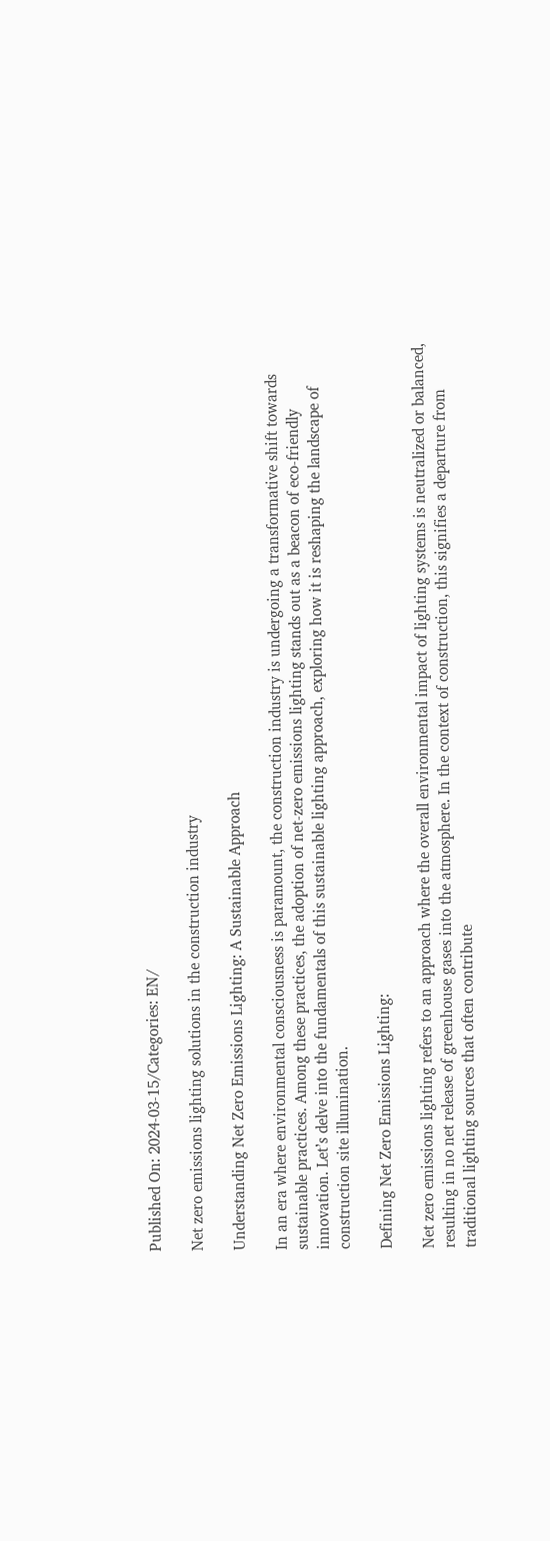Published On: 2024-03-15/Categories: EN/

Net zero emissions lighting solutions in the construction industry

Understanding Net Zero Emissions Lighting: A Sustainable Approach

In an era where environmental consciousness is paramount, the construction industry is undergoing a transformative shift towards sustainable practices. Among these practices, the adoption of net-zero emissions lighting stands out as a beacon of eco-friendly innovation. Let’s delve into the fundamentals of this sustainable lighting approach, exploring how it is reshaping the landscape of construction site illumination.

Defining Net Zero Emissions Lighting:

Net zero emissions lighting refers to an approach where the overall environmental impact of lighting systems is neutralized or balanced, resulting in no net release of greenhouse gases into the atmosphere. In the context of construction, this signifies a departure from traditional lighting sources that often contribute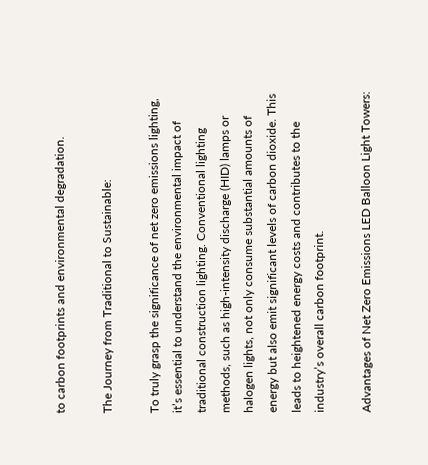to carbon footprints and environmental degradation.

The Journey from Traditional to Sustainable:

To truly grasp the significance of net zero emissions lighting, it’s essential to understand the environmental impact of traditional construction lighting. Conventional lighting methods, such as high-intensity discharge (HID) lamps or halogen lights, not only consume substantial amounts of energy but also emit significant levels of carbon dioxide. This leads to heightened energy costs and contributes to the industry’s overall carbon footprint.

Advantages of Net Zero Emissions LED Balloon Light Towers: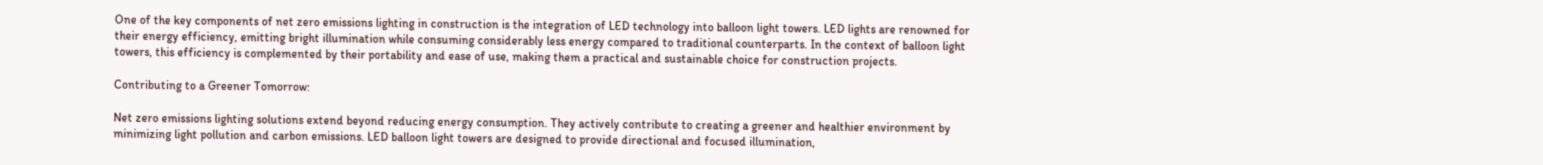One of the key components of net zero emissions lighting in construction is the integration of LED technology into balloon light towers. LED lights are renowned for their energy efficiency, emitting bright illumination while consuming considerably less energy compared to traditional counterparts. In the context of balloon light towers, this efficiency is complemented by their portability and ease of use, making them a practical and sustainable choice for construction projects.

Contributing to a Greener Tomorrow:

Net zero emissions lighting solutions extend beyond reducing energy consumption. They actively contribute to creating a greener and healthier environment by minimizing light pollution and carbon emissions. LED balloon light towers are designed to provide directional and focused illumination,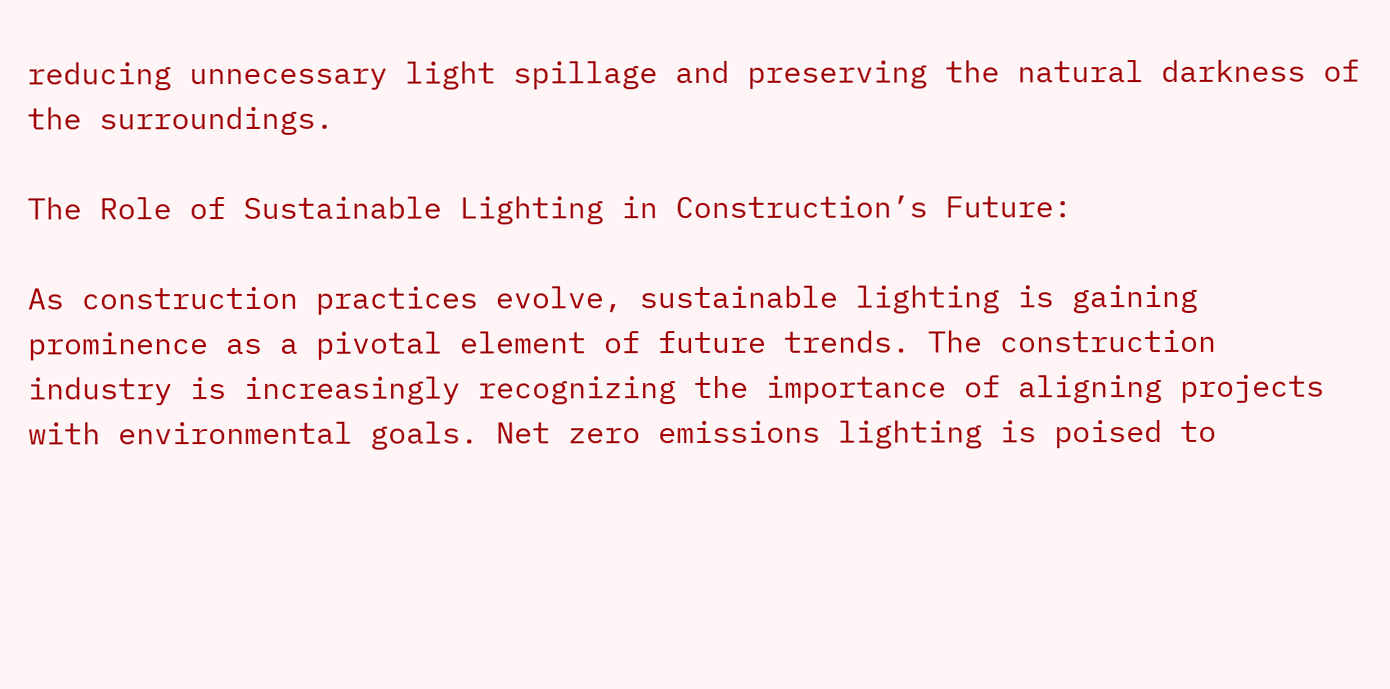reducing unnecessary light spillage and preserving the natural darkness of the surroundings.

The Role of Sustainable Lighting in Construction’s Future:

As construction practices evolve, sustainable lighting is gaining prominence as a pivotal element of future trends. The construction industry is increasingly recognizing the importance of aligning projects with environmental goals. Net zero emissions lighting is poised to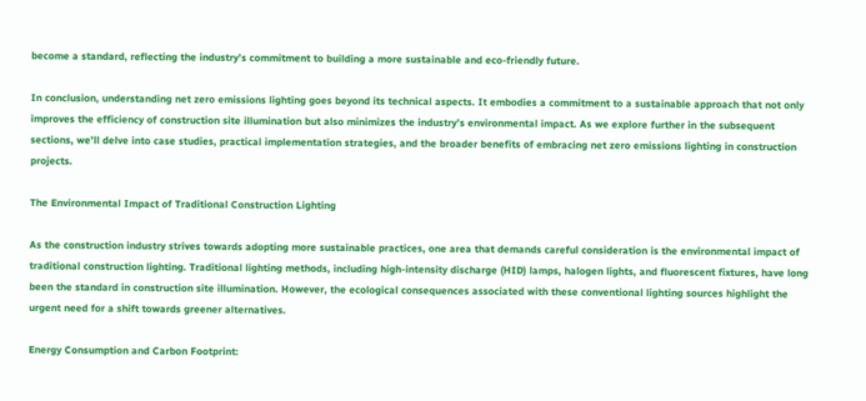become a standard, reflecting the industry’s commitment to building a more sustainable and eco-friendly future.

In conclusion, understanding net zero emissions lighting goes beyond its technical aspects. It embodies a commitment to a sustainable approach that not only improves the efficiency of construction site illumination but also minimizes the industry’s environmental impact. As we explore further in the subsequent sections, we’ll delve into case studies, practical implementation strategies, and the broader benefits of embracing net zero emissions lighting in construction projects.

The Environmental Impact of Traditional Construction Lighting

As the construction industry strives towards adopting more sustainable practices, one area that demands careful consideration is the environmental impact of traditional construction lighting. Traditional lighting methods, including high-intensity discharge (HID) lamps, halogen lights, and fluorescent fixtures, have long been the standard in construction site illumination. However, the ecological consequences associated with these conventional lighting sources highlight the urgent need for a shift towards greener alternatives.

Energy Consumption and Carbon Footprint: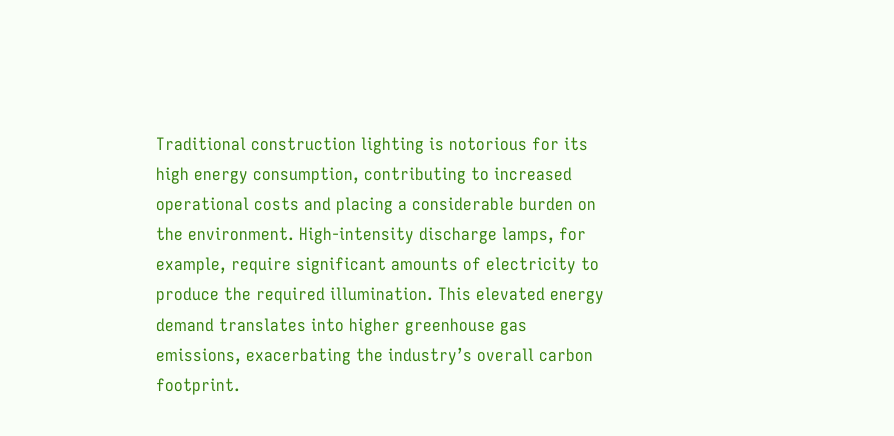Traditional construction lighting is notorious for its high energy consumption, contributing to increased operational costs and placing a considerable burden on the environment. High-intensity discharge lamps, for example, require significant amounts of electricity to produce the required illumination. This elevated energy demand translates into higher greenhouse gas emissions, exacerbating the industry’s overall carbon footprint.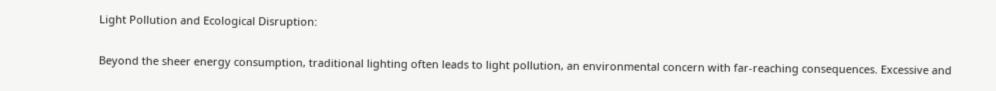Light Pollution and Ecological Disruption:

Beyond the sheer energy consumption, traditional lighting often leads to light pollution, an environmental concern with far-reaching consequences. Excessive and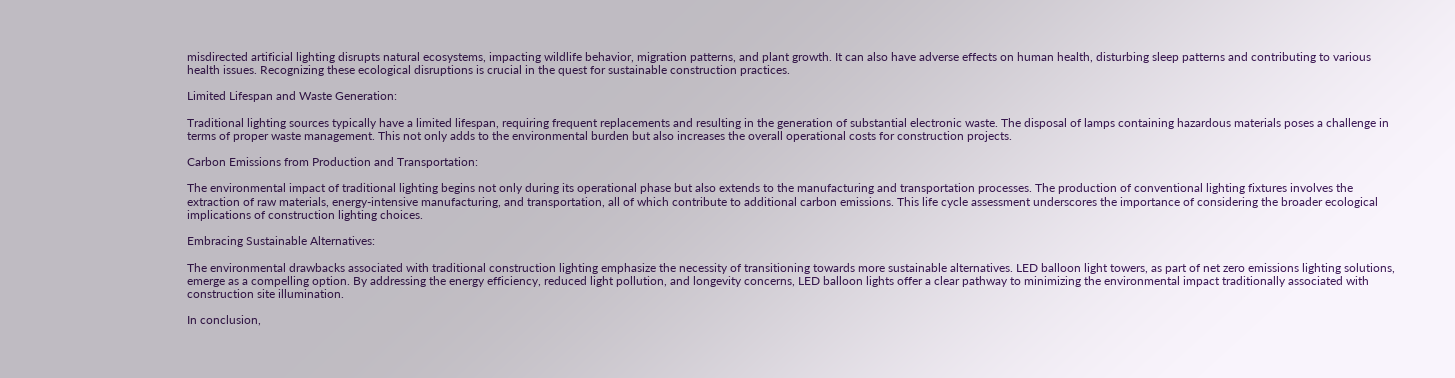misdirected artificial lighting disrupts natural ecosystems, impacting wildlife behavior, migration patterns, and plant growth. It can also have adverse effects on human health, disturbing sleep patterns and contributing to various health issues. Recognizing these ecological disruptions is crucial in the quest for sustainable construction practices.

Limited Lifespan and Waste Generation:

Traditional lighting sources typically have a limited lifespan, requiring frequent replacements and resulting in the generation of substantial electronic waste. The disposal of lamps containing hazardous materials poses a challenge in terms of proper waste management. This not only adds to the environmental burden but also increases the overall operational costs for construction projects.

Carbon Emissions from Production and Transportation:

The environmental impact of traditional lighting begins not only during its operational phase but also extends to the manufacturing and transportation processes. The production of conventional lighting fixtures involves the extraction of raw materials, energy-intensive manufacturing, and transportation, all of which contribute to additional carbon emissions. This life cycle assessment underscores the importance of considering the broader ecological implications of construction lighting choices.

Embracing Sustainable Alternatives:

The environmental drawbacks associated with traditional construction lighting emphasize the necessity of transitioning towards more sustainable alternatives. LED balloon light towers, as part of net zero emissions lighting solutions, emerge as a compelling option. By addressing the energy efficiency, reduced light pollution, and longevity concerns, LED balloon lights offer a clear pathway to minimizing the environmental impact traditionally associated with construction site illumination.

In conclusion,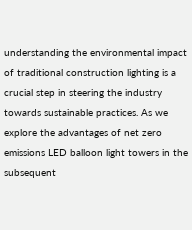understanding the environmental impact of traditional construction lighting is a crucial step in steering the industry towards sustainable practices. As we explore the advantages of net zero emissions LED balloon light towers in the subsequent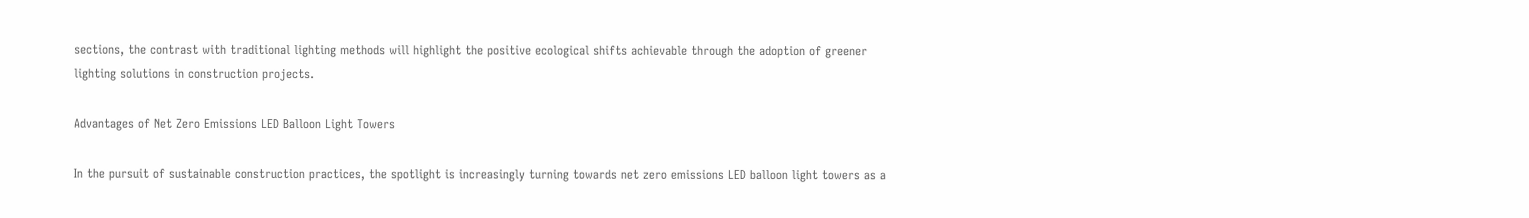sections, the contrast with traditional lighting methods will highlight the positive ecological shifts achievable through the adoption of greener lighting solutions in construction projects.

Advantages of Net Zero Emissions LED Balloon Light Towers

In the pursuit of sustainable construction practices, the spotlight is increasingly turning towards net zero emissions LED balloon light towers as a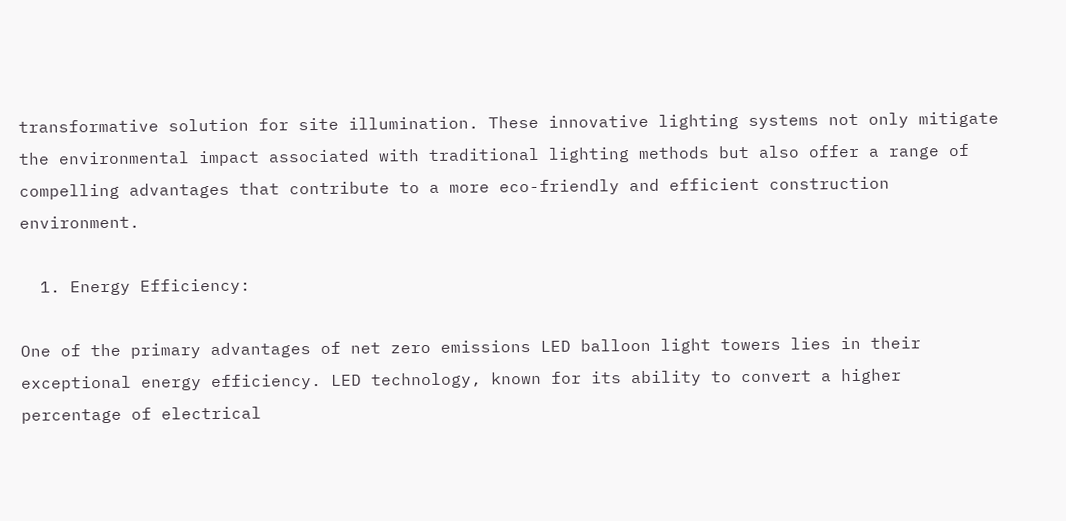transformative solution for site illumination. These innovative lighting systems not only mitigate the environmental impact associated with traditional lighting methods but also offer a range of compelling advantages that contribute to a more eco-friendly and efficient construction environment.

  1. Energy Efficiency:

One of the primary advantages of net zero emissions LED balloon light towers lies in their exceptional energy efficiency. LED technology, known for its ability to convert a higher percentage of electrical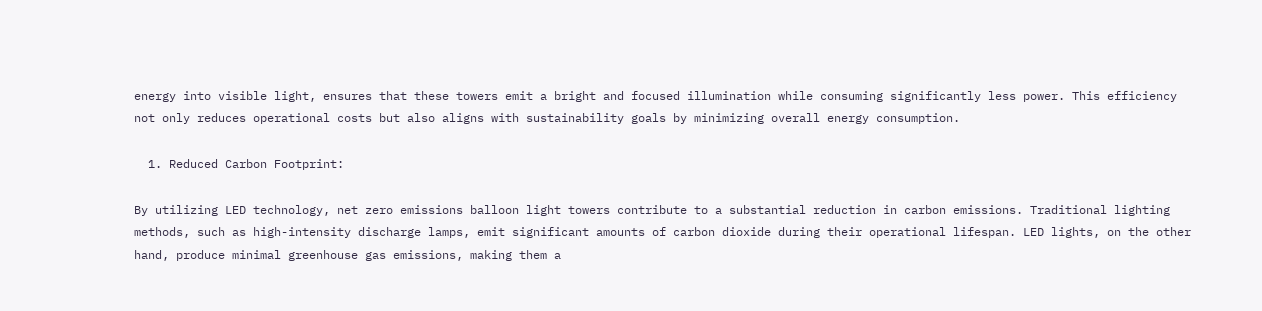energy into visible light, ensures that these towers emit a bright and focused illumination while consuming significantly less power. This efficiency not only reduces operational costs but also aligns with sustainability goals by minimizing overall energy consumption.

  1. Reduced Carbon Footprint:

By utilizing LED technology, net zero emissions balloon light towers contribute to a substantial reduction in carbon emissions. Traditional lighting methods, such as high-intensity discharge lamps, emit significant amounts of carbon dioxide during their operational lifespan. LED lights, on the other hand, produce minimal greenhouse gas emissions, making them a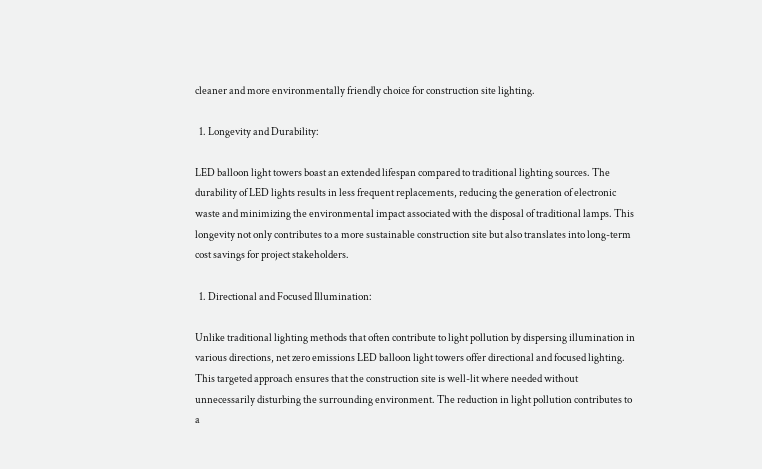cleaner and more environmentally friendly choice for construction site lighting.

  1. Longevity and Durability:

LED balloon light towers boast an extended lifespan compared to traditional lighting sources. The durability of LED lights results in less frequent replacements, reducing the generation of electronic waste and minimizing the environmental impact associated with the disposal of traditional lamps. This longevity not only contributes to a more sustainable construction site but also translates into long-term cost savings for project stakeholders.

  1. Directional and Focused Illumination:

Unlike traditional lighting methods that often contribute to light pollution by dispersing illumination in various directions, net zero emissions LED balloon light towers offer directional and focused lighting. This targeted approach ensures that the construction site is well-lit where needed without unnecessarily disturbing the surrounding environment. The reduction in light pollution contributes to a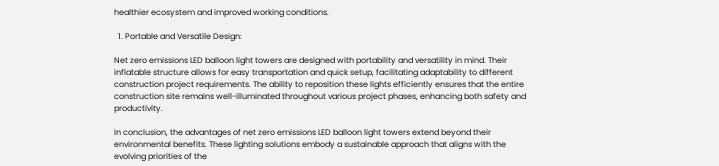healthier ecosystem and improved working conditions.

  1. Portable and Versatile Design:

Net zero emissions LED balloon light towers are designed with portability and versatility in mind. Their inflatable structure allows for easy transportation and quick setup, facilitating adaptability to different construction project requirements. The ability to reposition these lights efficiently ensures that the entire construction site remains well-illuminated throughout various project phases, enhancing both safety and productivity.

In conclusion, the advantages of net zero emissions LED balloon light towers extend beyond their environmental benefits. These lighting solutions embody a sustainable approach that aligns with the evolving priorities of the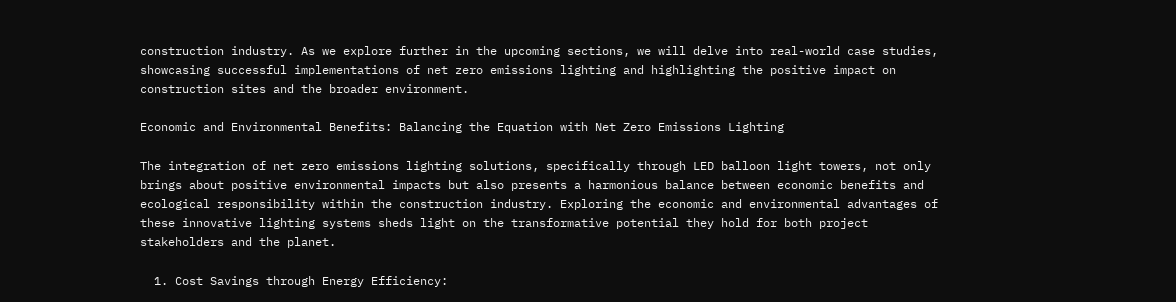construction industry. As we explore further in the upcoming sections, we will delve into real-world case studies, showcasing successful implementations of net zero emissions lighting and highlighting the positive impact on construction sites and the broader environment.

Economic and Environmental Benefits: Balancing the Equation with Net Zero Emissions Lighting

The integration of net zero emissions lighting solutions, specifically through LED balloon light towers, not only brings about positive environmental impacts but also presents a harmonious balance between economic benefits and ecological responsibility within the construction industry. Exploring the economic and environmental advantages of these innovative lighting systems sheds light on the transformative potential they hold for both project stakeholders and the planet.

  1. Cost Savings through Energy Efficiency: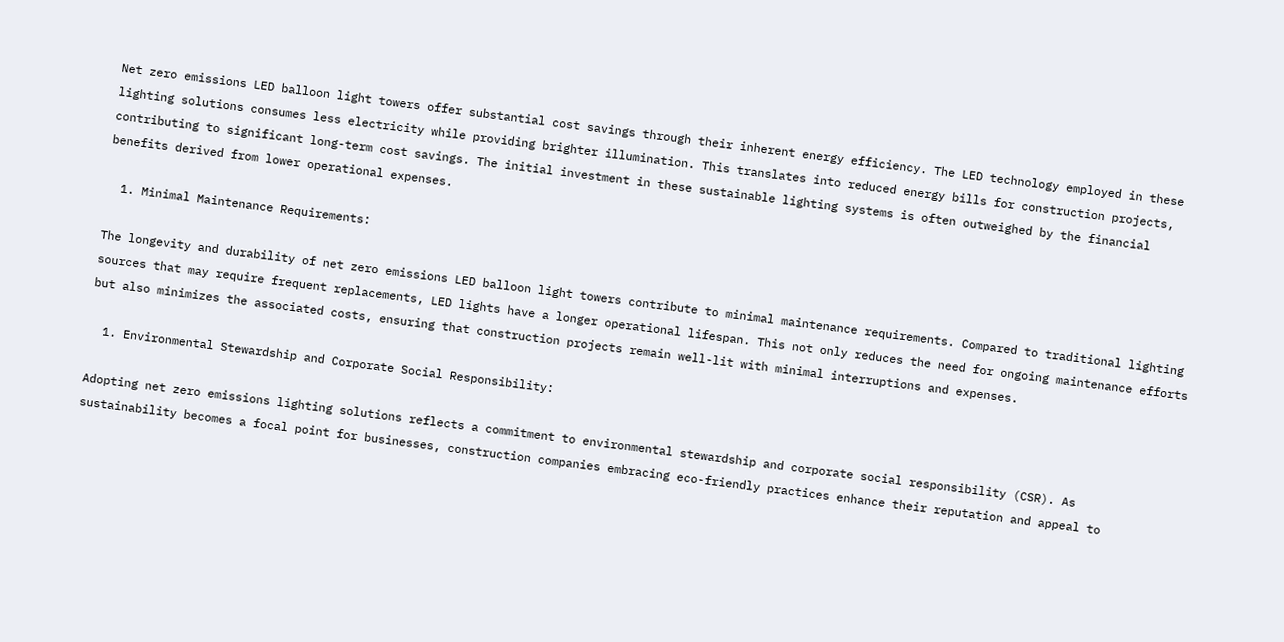Net zero emissions LED balloon light towers offer substantial cost savings through their inherent energy efficiency. The LED technology employed in these lighting solutions consumes less electricity while providing brighter illumination. This translates into reduced energy bills for construction projects, contributing to significant long-term cost savings. The initial investment in these sustainable lighting systems is often outweighed by the financial benefits derived from lower operational expenses.

  1. Minimal Maintenance Requirements:

The longevity and durability of net zero emissions LED balloon light towers contribute to minimal maintenance requirements. Compared to traditional lighting sources that may require frequent replacements, LED lights have a longer operational lifespan. This not only reduces the need for ongoing maintenance efforts but also minimizes the associated costs, ensuring that construction projects remain well-lit with minimal interruptions and expenses.

  1. Environmental Stewardship and Corporate Social Responsibility:

Adopting net zero emissions lighting solutions reflects a commitment to environmental stewardship and corporate social responsibility (CSR). As sustainability becomes a focal point for businesses, construction companies embracing eco-friendly practices enhance their reputation and appeal to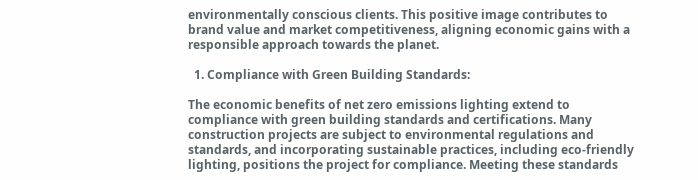environmentally conscious clients. This positive image contributes to brand value and market competitiveness, aligning economic gains with a responsible approach towards the planet.

  1. Compliance with Green Building Standards:

The economic benefits of net zero emissions lighting extend to compliance with green building standards and certifications. Many construction projects are subject to environmental regulations and standards, and incorporating sustainable practices, including eco-friendly lighting, positions the project for compliance. Meeting these standards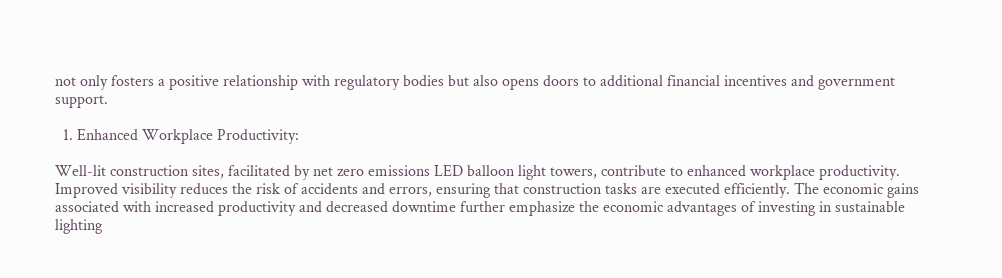not only fosters a positive relationship with regulatory bodies but also opens doors to additional financial incentives and government support.

  1. Enhanced Workplace Productivity:

Well-lit construction sites, facilitated by net zero emissions LED balloon light towers, contribute to enhanced workplace productivity. Improved visibility reduces the risk of accidents and errors, ensuring that construction tasks are executed efficiently. The economic gains associated with increased productivity and decreased downtime further emphasize the economic advantages of investing in sustainable lighting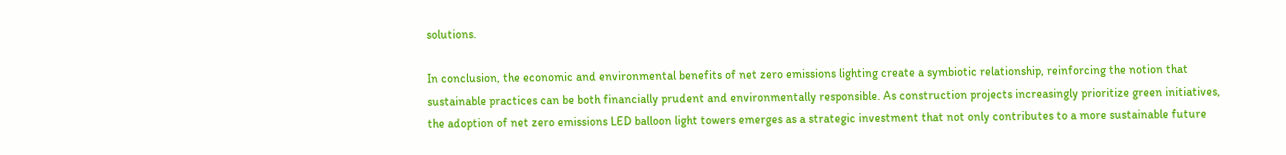solutions.

In conclusion, the economic and environmental benefits of net zero emissions lighting create a symbiotic relationship, reinforcing the notion that sustainable practices can be both financially prudent and environmentally responsible. As construction projects increasingly prioritize green initiatives, the adoption of net zero emissions LED balloon light towers emerges as a strategic investment that not only contributes to a more sustainable future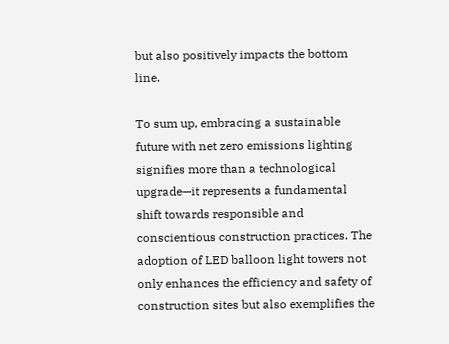but also positively impacts the bottom line.

To sum up, embracing a sustainable future with net zero emissions lighting signifies more than a technological upgrade—it represents a fundamental shift towards responsible and conscientious construction practices. The adoption of LED balloon light towers not only enhances the efficiency and safety of construction sites but also exemplifies the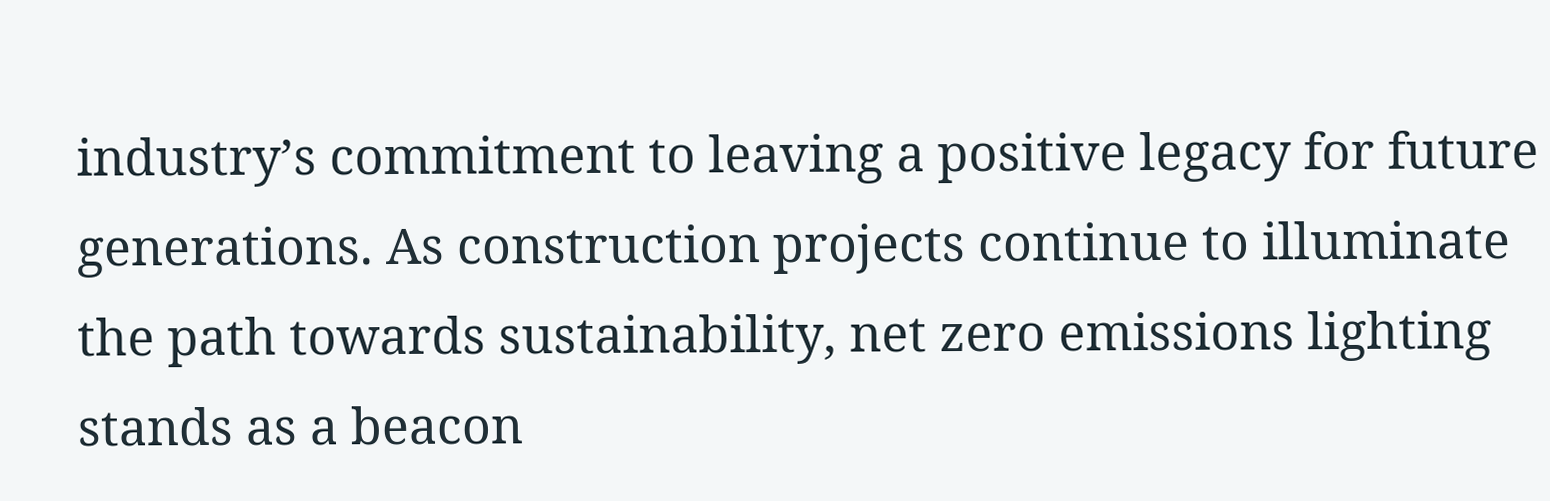industry’s commitment to leaving a positive legacy for future generations. As construction projects continue to illuminate the path towards sustainability, net zero emissions lighting stands as a beacon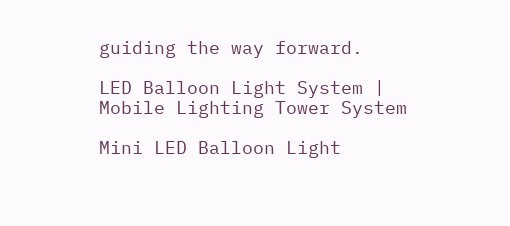guiding the way forward.

LED Balloon Light System | Mobile Lighting Tower System

Mini LED Balloon Light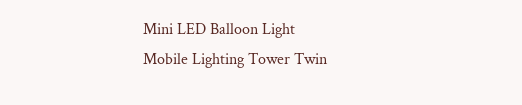Mini LED Balloon Light
Mobile Lighting Tower Twin